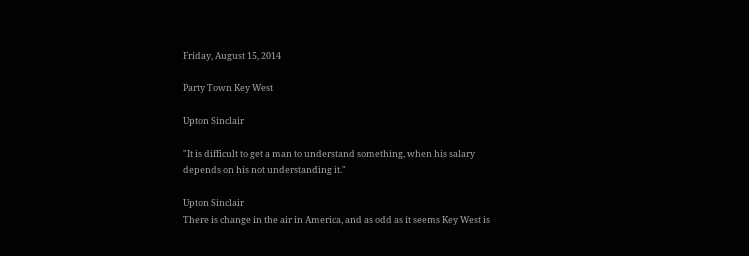Friday, August 15, 2014

Party Town Key West

Upton Sinclair

"It is difficult to get a man to understand something, when his salary depends on his not understanding it."

Upton Sinclair
There is change in the air in America, and as odd as it seems Key West is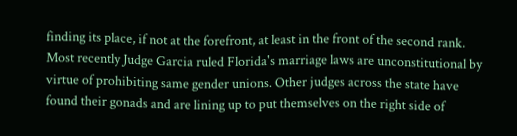finding its place, if not at the forefront, at least in the front of the second rank. Most recently Judge Garcia ruled Florida's marriage laws are unconstitutional by virtue of prohibiting same gender unions. Other judges across the state have found their gonads and are lining up to put themselves on the right side of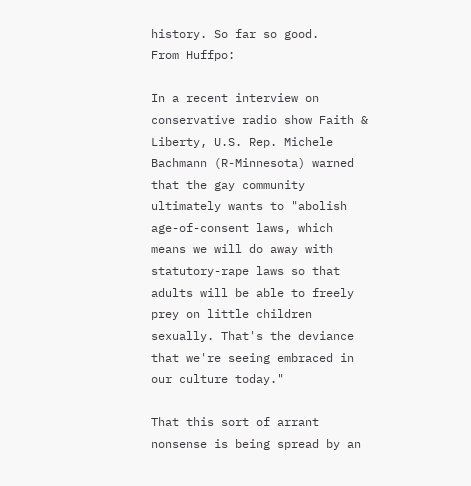history. So far so good.
From Huffpo:

In a recent interview on conservative radio show Faith & Liberty, U.S. Rep. Michele Bachmann (R-Minnesota) warned that the gay community ultimately wants to "abolish age-of-consent laws, which means we will do away with statutory-rape laws so that adults will be able to freely prey on little children sexually. That's the deviance that we're seeing embraced in our culture today."

That this sort of arrant nonsense is being spread by an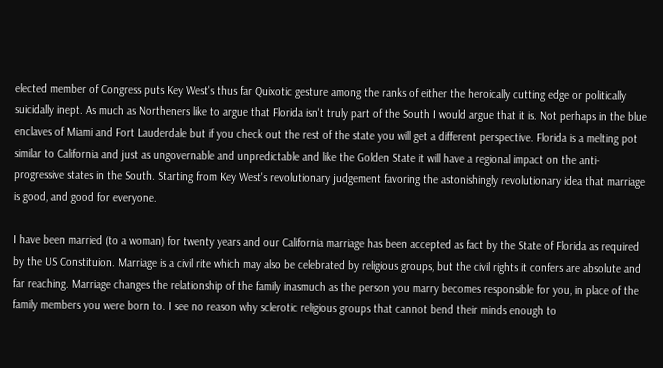elected member of Congress puts Key West's thus far Quixotic gesture among the ranks of either the heroically cutting edge or politically suicidally inept. As much as Northeners like to argue that Florida isn't truly part of the South I would argue that it is. Not perhaps in the blue enclaves of Miami and Fort Lauderdale but if you check out the rest of the state you will get a different perspective. Florida is a melting pot similar to California and just as ungovernable and unpredictable and like the Golden State it will have a regional impact on the anti-progressive states in the South. Starting from Key West's revolutionary judgement favoring the astonishingly revolutionary idea that marriage is good, and good for everyone.

I have been married (to a woman) for twenty years and our California marriage has been accepted as fact by the State of Florida as required by the US Constituion. Marriage is a civil rite which may also be celebrated by religious groups, but the civil rights it confers are absolute and far reaching. Marriage changes the relationship of the family inasmuch as the person you marry becomes responsible for you, in place of the family members you were born to. I see no reason why sclerotic religious groups that cannot bend their minds enough to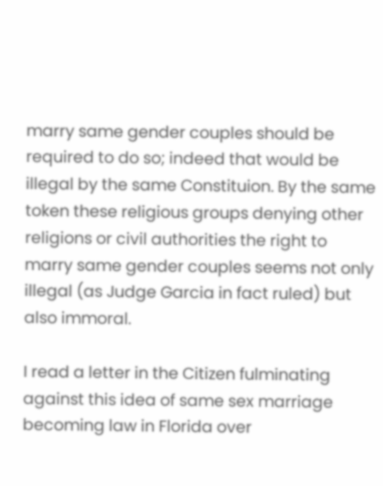marry same gender couples should be required to do so; indeed that would be illegal by the same Constituion. By the same token these religious groups denying other religions or civil authorities the right to marry same gender couples seems not only illegal (as Judge Garcia in fact ruled) but also immoral.

I read a letter in the Citizen fulminating against this idea of same sex marriage becoming law in Florida over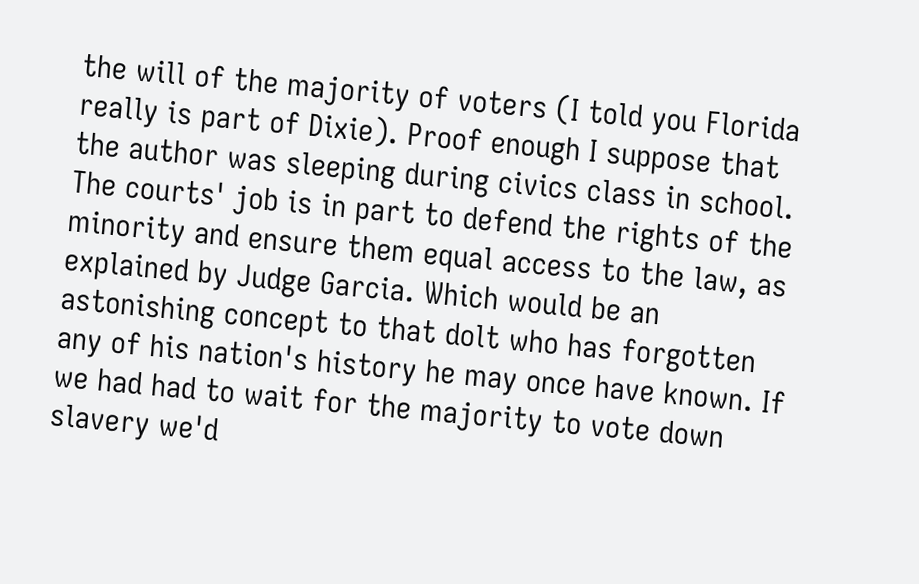the will of the majority of voters (I told you Florida really is part of Dixie). Proof enough I suppose that the author was sleeping during civics class in school. The courts' job is in part to defend the rights of the minority and ensure them equal access to the law, as explained by Judge Garcia. Which would be an astonishing concept to that dolt who has forgotten any of his nation's history he may once have known. If we had had to wait for the majority to vote down slavery we'd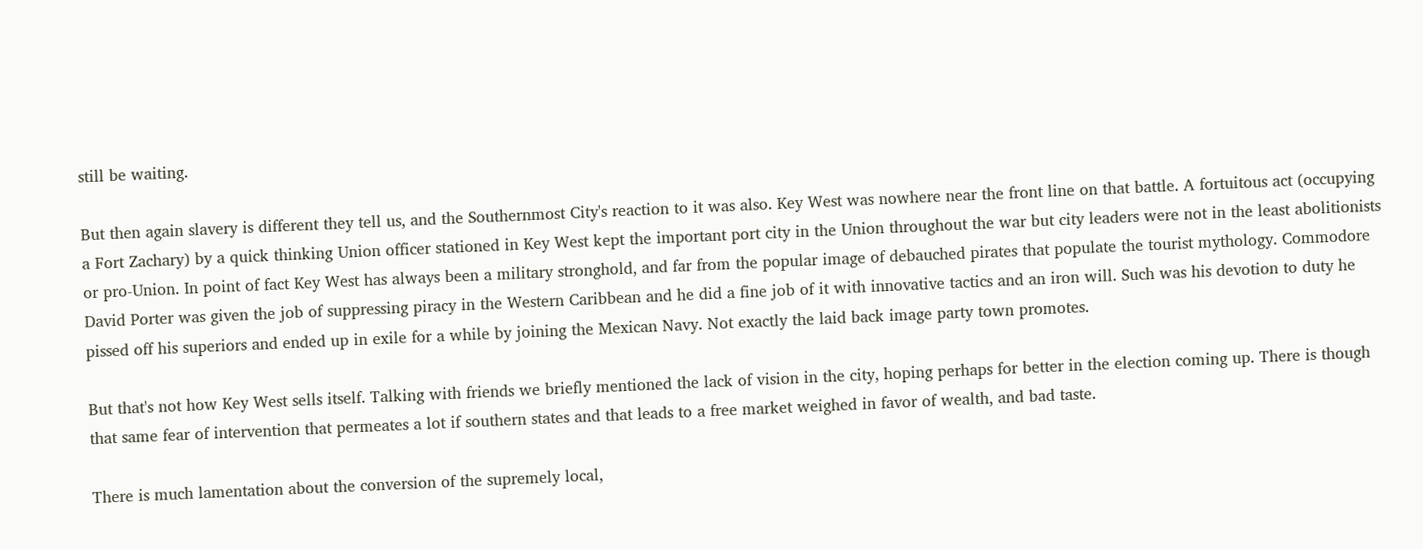still be waiting.

But then again slavery is different they tell us, and the Southernmost City's reaction to it was also. Key West was nowhere near the front line on that battle. A fortuitous act (occupying a Fort Zachary) by a quick thinking Union officer stationed in Key West kept the important port city in the Union throughout the war but city leaders were not in the least abolitionists or pro-Union. In point of fact Key West has always been a military stronghold, and far from the popular image of debauched pirates that populate the tourist mythology. Commodore David Porter was given the job of suppressing piracy in the Western Caribbean and he did a fine job of it with innovative tactics and an iron will. Such was his devotion to duty he pissed off his superiors and ended up in exile for a while by joining the Mexican Navy. Not exactly the laid back image party town promotes.

But that's not how Key West sells itself. Talking with friends we briefly mentioned the lack of vision in the city, hoping perhaps for better in the election coming up. There is though that same fear of intervention that permeates a lot if southern states and that leads to a free market weighed in favor of wealth, and bad taste.

There is much lamentation about the conversion of the supremely local,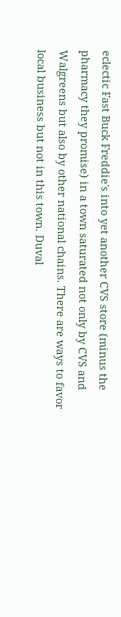eclectic Fast Buck Freddie's into yet another CVS store (minus the pharmacy they promise) in a town saturated not only by CVS and Walgreens but also by other national chains. There are ways to favor local business but not in this town. Duval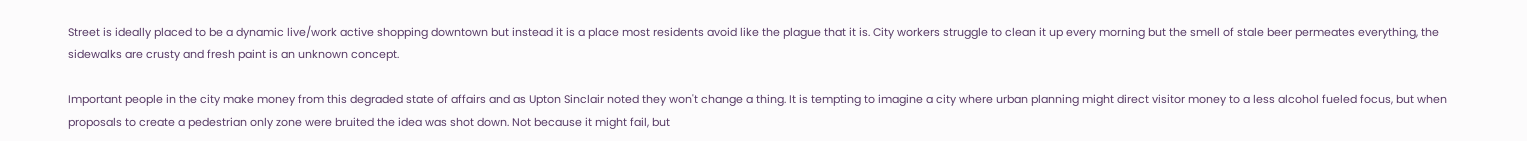Street is ideally placed to be a dynamic live/work active shopping downtown but instead it is a place most residents avoid like the plague that it is. City workers struggle to clean it up every morning but the smell of stale beer permeates everything, the sidewalks are crusty and fresh paint is an unknown concept.

Important people in the city make money from this degraded state of affairs and as Upton Sinclair noted they won't change a thing. It is tempting to imagine a city where urban planning might direct visitor money to a less alcohol fueled focus, but when proposals to create a pedestrian only zone were bruited the idea was shot down. Not because it might fail, but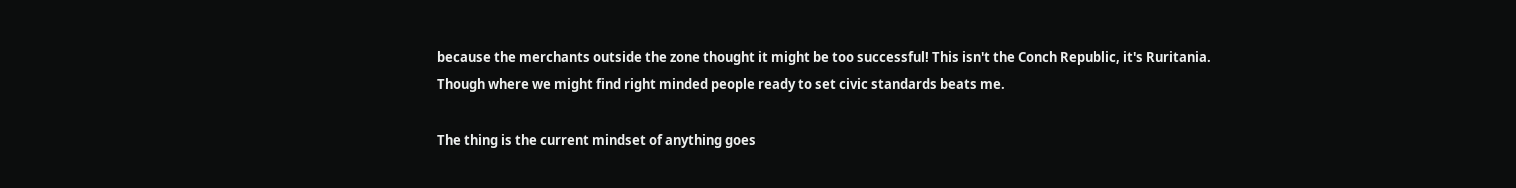because the merchants outside the zone thought it might be too successful! This isn't the Conch Republic, it's Ruritania. Though where we might find right minded people ready to set civic standards beats me.

The thing is the current mindset of anything goes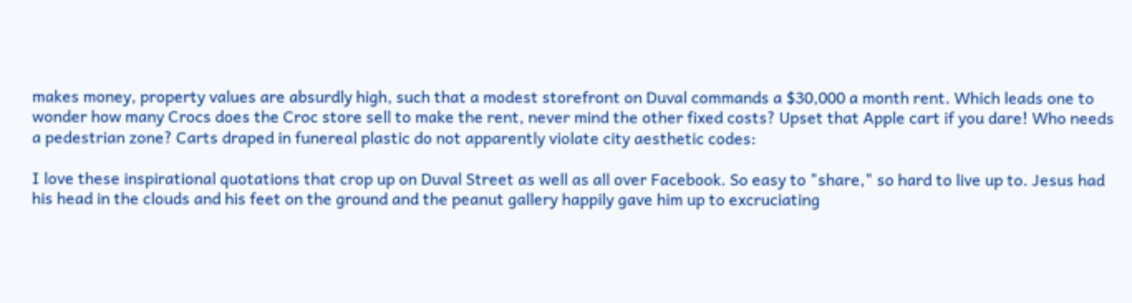makes money, property values are absurdly high, such that a modest storefront on Duval commands a $30,000 a month rent. Which leads one to wonder how many Crocs does the Croc store sell to make the rent, never mind the other fixed costs? Upset that Apple cart if you dare! Who needs a pedestrian zone? Carts draped in funereal plastic do not apparently violate city aesthetic codes:

I love these inspirational quotations that crop up on Duval Street as well as all over Facebook. So easy to "share," so hard to live up to. Jesus had his head in the clouds and his feet on the ground and the peanut gallery happily gave him up to excruciating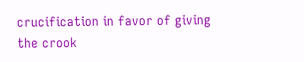crucification in favor of giving the crook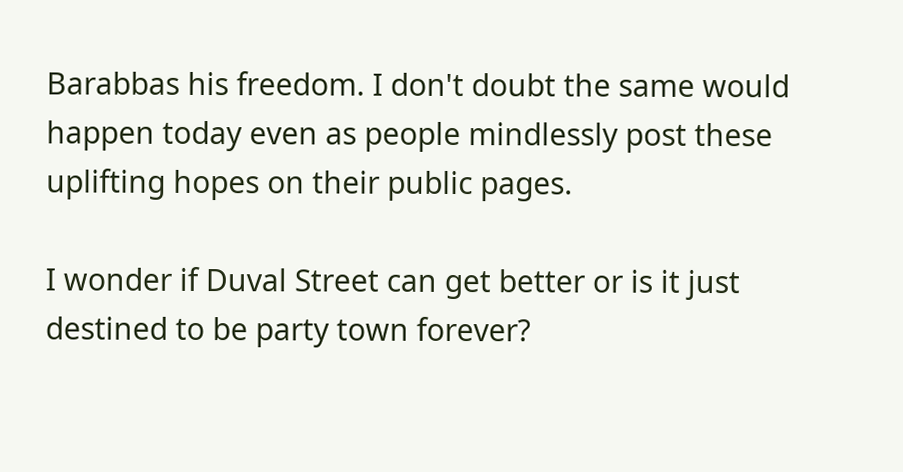Barabbas his freedom. I don't doubt the same would happen today even as people mindlessly post these uplifting hopes on their public pages.

I wonder if Duval Street can get better or is it just destined to be party town forever?